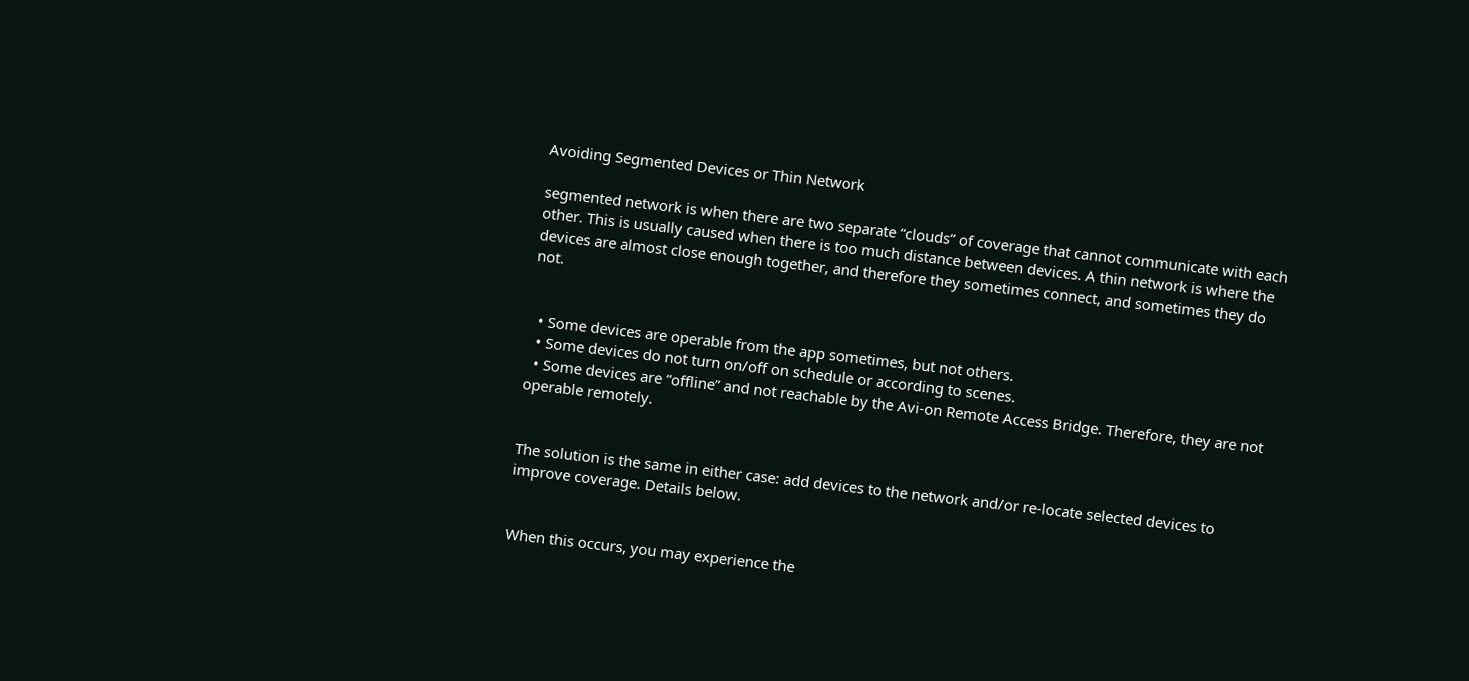Avoiding Segmented Devices or Thin Network

segmented network is when there are two separate “clouds” of coverage that cannot communicate with each other. This is usually caused when there is too much distance between devices. A thin network is where the devices are almost close enough together, and therefore they sometimes connect, and sometimes they do not.


  • Some devices are operable from the app sometimes, but not others.
  • Some devices do not turn on/off on schedule or according to scenes.
  • Some devices are “offline” and not reachable by the Avi-on Remote Access Bridge. Therefore, they are not operable remotely.


The solution is the same in either case: add devices to the network and/or re-locate selected devices to improve coverage. Details below.


When this occurs, you may experience the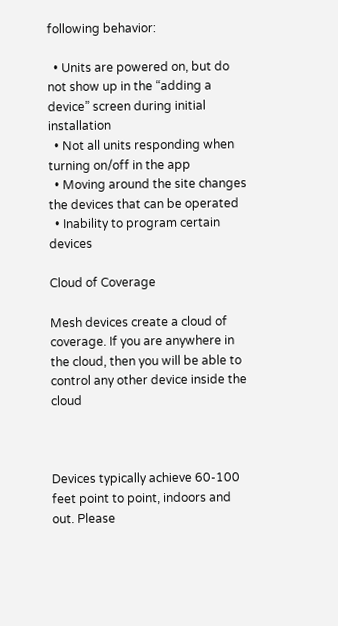following behavior:

  • Units are powered on, but do not show up in the “adding a device” screen during initial installation
  • Not all units responding when turning on/off in the app
  • Moving around the site changes the devices that can be operated
  • Inability to program certain devices

Cloud of Coverage

Mesh devices create a cloud of coverage. If you are anywhere in the cloud, then you will be able to control any other device inside the cloud



Devices typically achieve 60-100 feet point to point, indoors and out. Please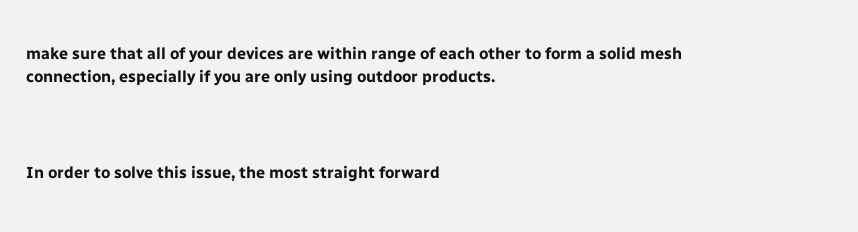make sure that all of your devices are within range of each other to form a solid mesh connection, especially if you are only using outdoor products.



In order to solve this issue, the most straight forward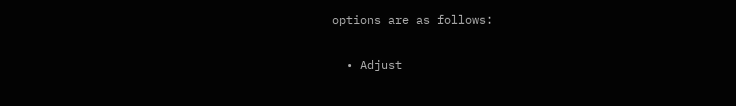options are as follows:

  • Adjust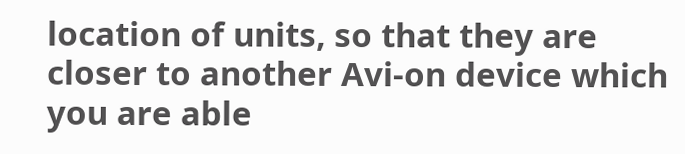location of units, so that they are closer to another Avi-on device which you are able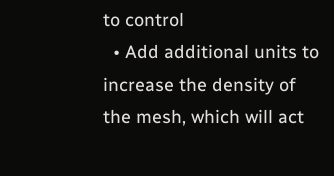to control
  • Add additional units to increase the density of the mesh, which will act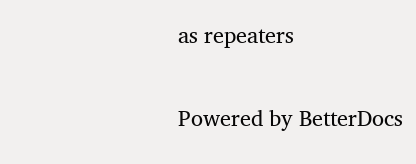as repeaters

Powered by BetterDocs